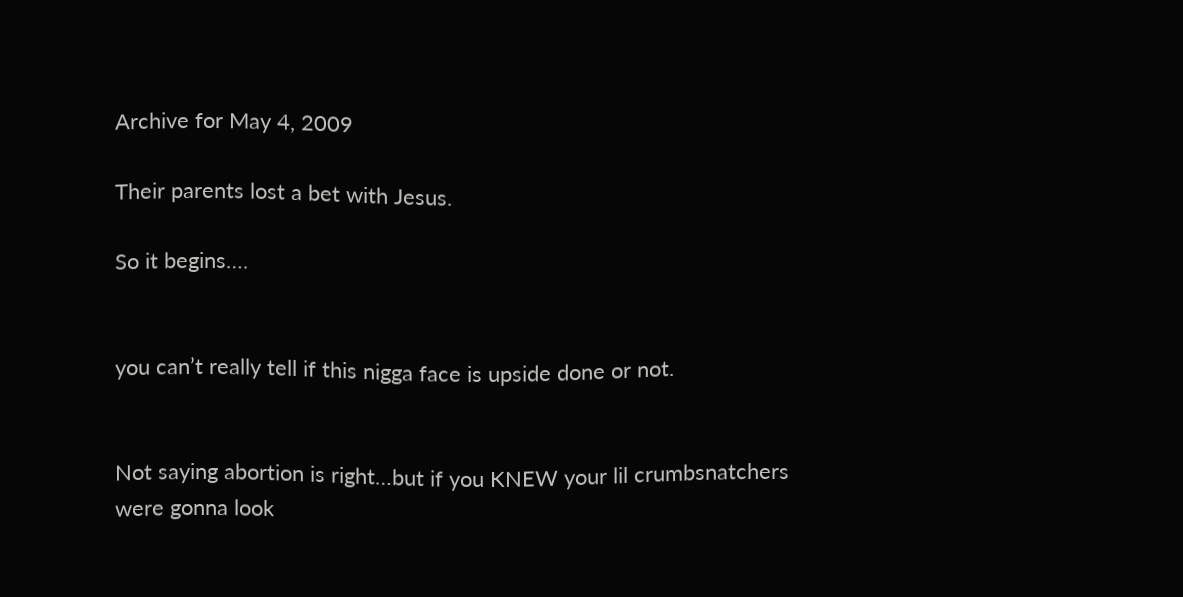Archive for May 4, 2009

Their parents lost a bet with Jesus.

So it begins….


you can’t really tell if this nigga face is upside done or not.


Not saying abortion is right…but if you KNEW your lil crumbsnatchers were gonna look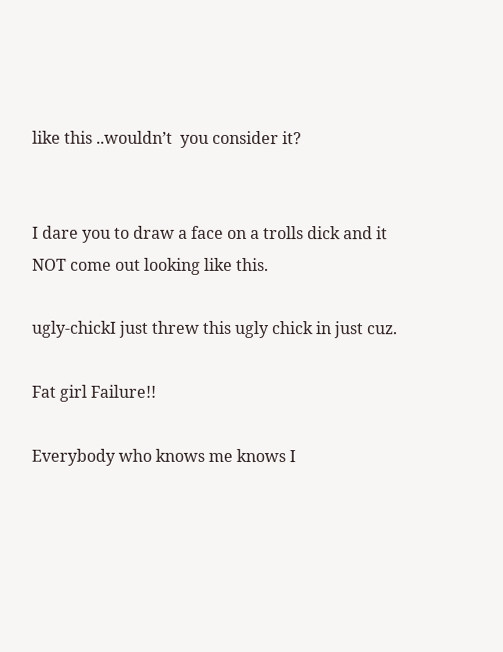like this ..wouldn’t  you consider it?


I dare you to draw a face on a trolls dick and it NOT come out looking like this.

ugly-chickI just threw this ugly chick in just cuz.

Fat girl Failure!!

Everybody who knows me knows I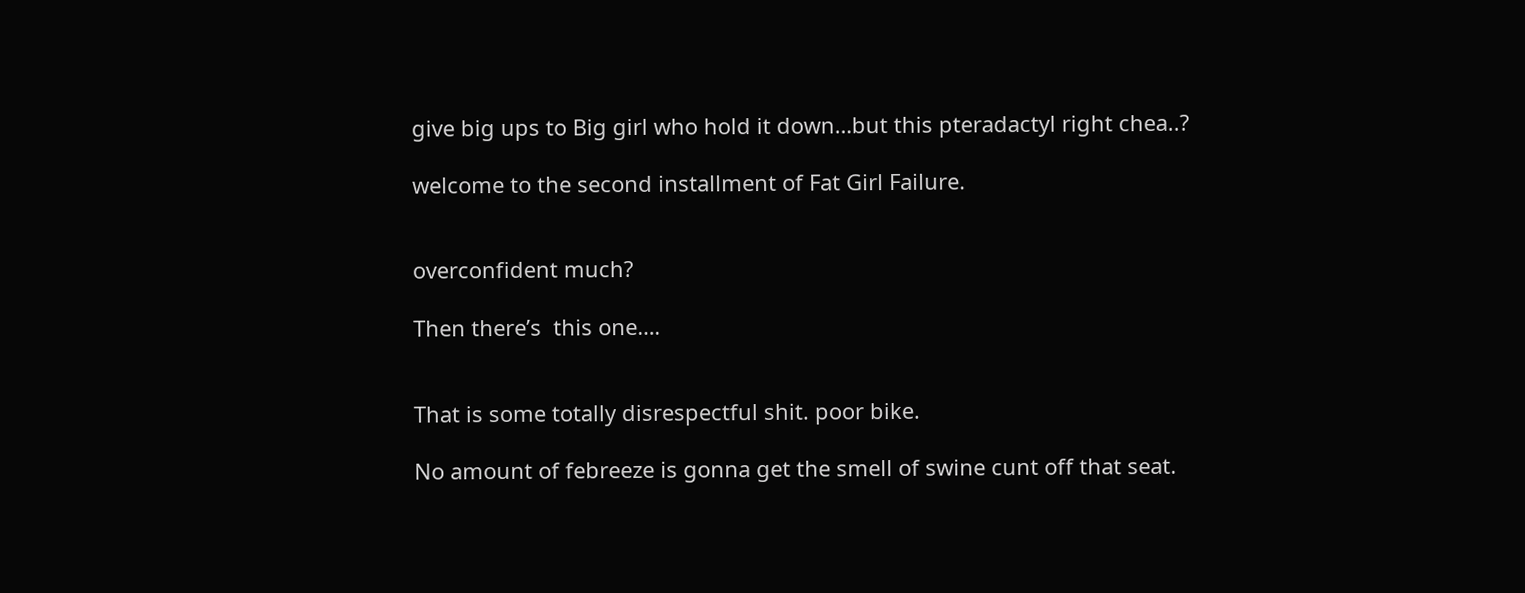give big ups to Big girl who hold it down…but this pteradactyl right chea..?

welcome to the second installment of Fat Girl Failure.


overconfident much?

Then there’s  this one….


That is some totally disrespectful shit. poor bike.

No amount of febreeze is gonna get the smell of swine cunt off that seat.